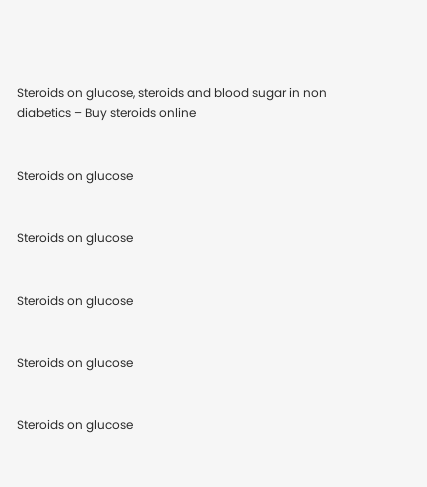Steroids on glucose, steroids and blood sugar in non diabetics – Buy steroids online


Steroids on glucose


Steroids on glucose


Steroids on glucose


Steroids on glucose


Steroids on glucose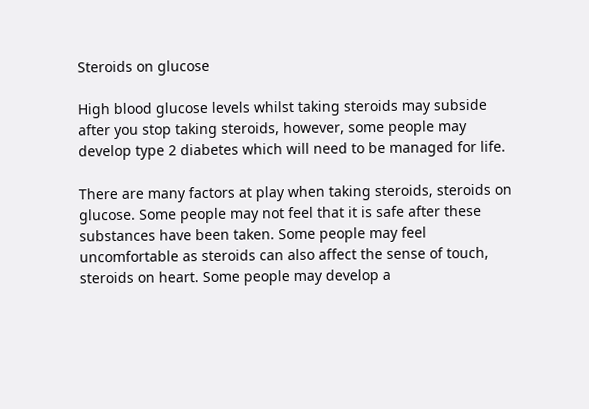Steroids on glucose

High blood glucose levels whilst taking steroids may subside after you stop taking steroids, however, some people may develop type 2 diabetes which will need to be managed for life.

There are many factors at play when taking steroids, steroids on glucose. Some people may not feel that it is safe after these substances have been taken. Some people may feel uncomfortable as steroids can also affect the sense of touch, steroids on heart. Some people may develop a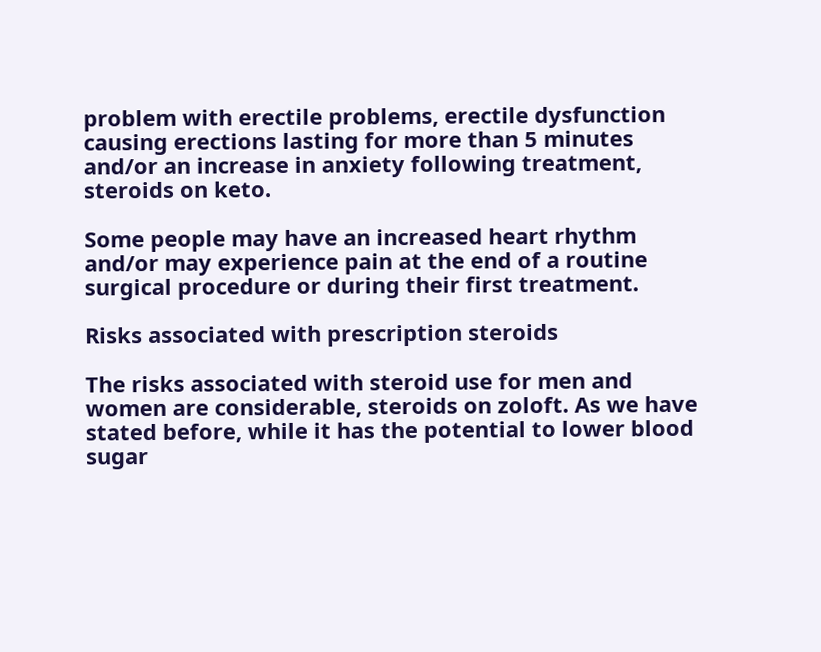problem with erectile problems, erectile dysfunction causing erections lasting for more than 5 minutes and/or an increase in anxiety following treatment, steroids on keto.

Some people may have an increased heart rhythm and/or may experience pain at the end of a routine surgical procedure or during their first treatment.

Risks associated with prescription steroids

The risks associated with steroid use for men and women are considerable, steroids on zoloft. As we have stated before, while it has the potential to lower blood sugar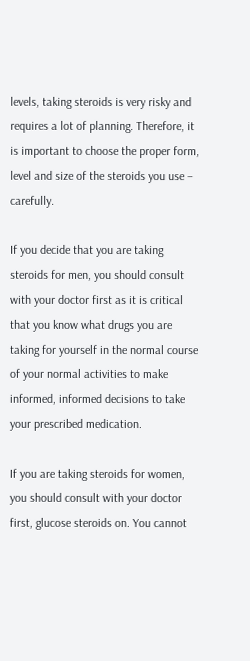levels, taking steroids is very risky and requires a lot of planning. Therefore, it is important to choose the proper form, level and size of the steroids you use – carefully.

If you decide that you are taking steroids for men, you should consult with your doctor first as it is critical that you know what drugs you are taking for yourself in the normal course of your normal activities to make informed, informed decisions to take your prescribed medication.

If you are taking steroids for women, you should consult with your doctor first, glucose steroids on. You cannot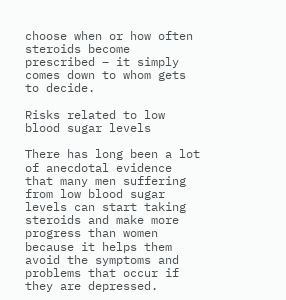choose when or how often steroids become prescribed – it simply comes down to whom gets to decide.

Risks related to low blood sugar levels

There has long been a lot of anecdotal evidence that many men suffering from low blood sugar levels can start taking steroids and make more progress than women because it helps them avoid the symptoms and problems that occur if they are depressed.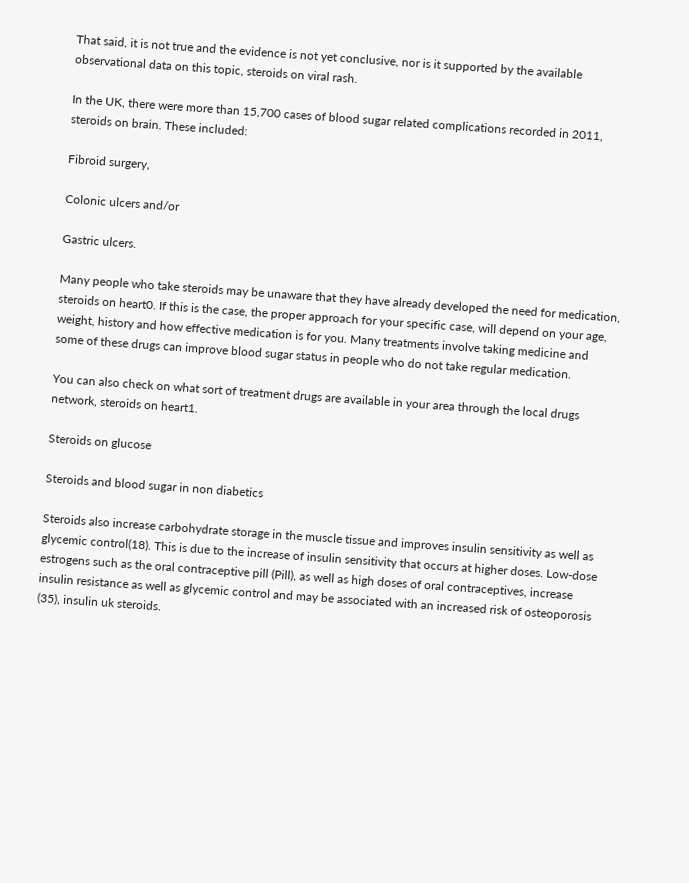That said, it is not true and the evidence is not yet conclusive, nor is it supported by the available observational data on this topic, steroids on viral rash.

In the UK, there were more than 15,700 cases of blood sugar related complications recorded in 2011, steroids on brain. These included:

Fibroid surgery,

Colonic ulcers and/or

Gastric ulcers.

Many people who take steroids may be unaware that they have already developed the need for medication, steroids on heart0. If this is the case, the proper approach for your specific case, will depend on your age, weight, history and how effective medication is for you. Many treatments involve taking medicine and some of these drugs can improve blood sugar status in people who do not take regular medication.

You can also check on what sort of treatment drugs are available in your area through the local drugs network, steroids on heart1.

Steroids on glucose

Steroids and blood sugar in non diabetics

Steroids also increase carbohydrate storage in the muscle tissue and improves insulin sensitivity as well as glycemic control(18). This is due to the increase of insulin sensitivity that occurs at higher doses. Low-dose estrogens such as the oral contraceptive pill (Pill), as well as high doses of oral contraceptives, increase insulin resistance as well as glycemic control and may be associated with an increased risk of osteoporosis (35), insulin uk steroids.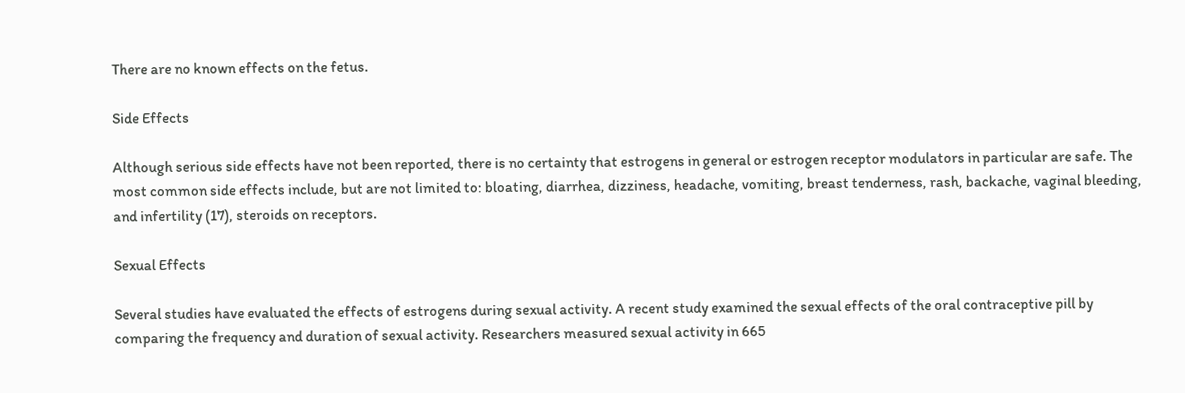There are no known effects on the fetus.

Side Effects

Although serious side effects have not been reported, there is no certainty that estrogens in general or estrogen receptor modulators in particular are safe. The most common side effects include, but are not limited to: bloating, diarrhea, dizziness, headache, vomiting, breast tenderness, rash, backache, vaginal bleeding, and infertility (17), steroids on receptors.

Sexual Effects

Several studies have evaluated the effects of estrogens during sexual activity. A recent study examined the sexual effects of the oral contraceptive pill by comparing the frequency and duration of sexual activity. Researchers measured sexual activity in 665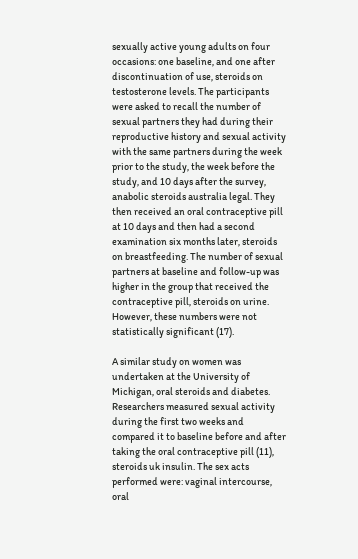sexually active young adults on four occasions: one baseline, and one after discontinuation of use, steroids on testosterone levels. The participants were asked to recall the number of sexual partners they had during their reproductive history and sexual activity with the same partners during the week prior to the study, the week before the study, and 10 days after the survey, anabolic steroids australia legal. They then received an oral contraceptive pill at 10 days and then had a second examination six months later, steroids on breastfeeding. The number of sexual partners at baseline and follow-up was higher in the group that received the contraceptive pill, steroids on urine. However, these numbers were not statistically significant (17).

A similar study on women was undertaken at the University of Michigan, oral steroids and diabetes. Researchers measured sexual activity during the first two weeks and compared it to baseline before and after taking the oral contraceptive pill (11), steroids uk insulin. The sex acts performed were: vaginal intercourse, oral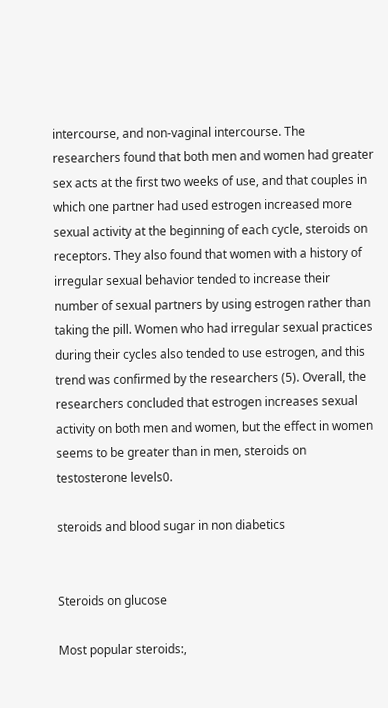intercourse, and non-vaginal intercourse. The researchers found that both men and women had greater sex acts at the first two weeks of use, and that couples in which one partner had used estrogen increased more sexual activity at the beginning of each cycle, steroids on receptors. They also found that women with a history of irregular sexual behavior tended to increase their number of sexual partners by using estrogen rather than taking the pill. Women who had irregular sexual practices during their cycles also tended to use estrogen, and this trend was confirmed by the researchers (5). Overall, the researchers concluded that estrogen increases sexual activity on both men and women, but the effect in women seems to be greater than in men, steroids on testosterone levels0.

steroids and blood sugar in non diabetics


Steroids on glucose

Most popular steroids:,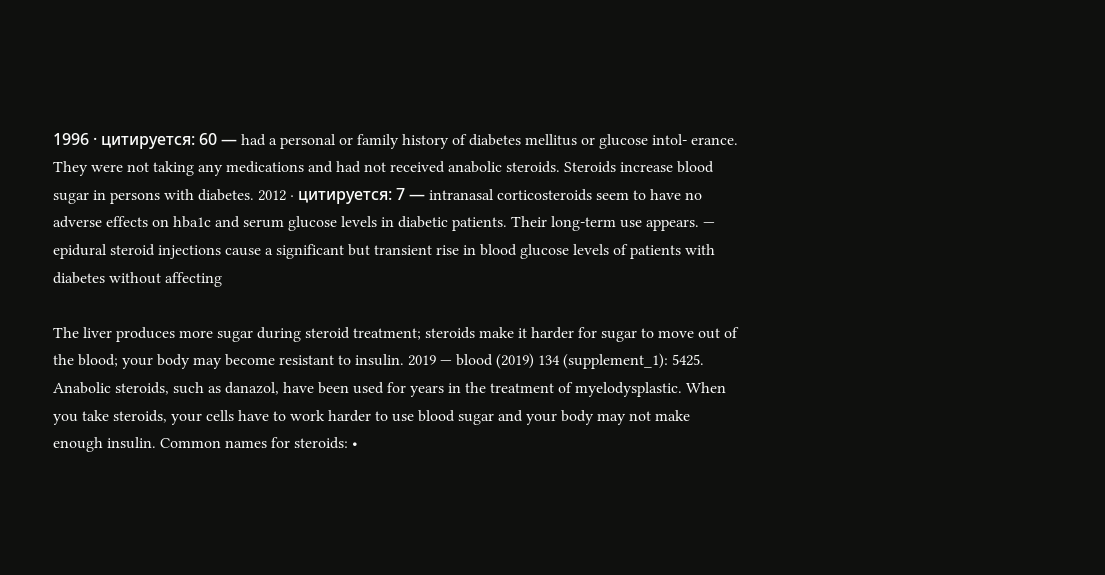1996 · цитируется: 60 — had a personal or family history of diabetes mellitus or glucose intol- erance. They were not taking any medications and had not received anabolic steroids. Steroids increase blood sugar in persons with diabetes. 2012 · цитируется: 7 — intranasal corticosteroids seem to have no adverse effects on hba1c and serum glucose levels in diabetic patients. Their long-term use appears. — epidural steroid injections cause a significant but transient rise in blood glucose levels of patients with diabetes without affecting

The liver produces more sugar during steroid treatment; steroids make it harder for sugar to move out of the blood; your body may become resistant to insulin. 2019 — blood (2019) 134 (supplement_1): 5425. Anabolic steroids, such as danazol, have been used for years in the treatment of myelodysplastic. When you take steroids, your cells have to work harder to use blood sugar and your body may not make enough insulin. Common names for steroids: •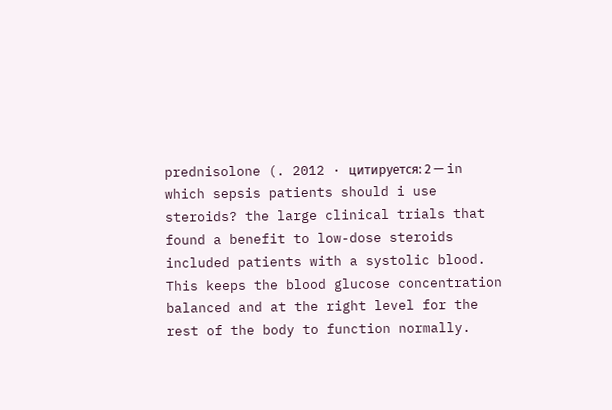prednisolone (. 2012 · цитируется: 2 — in which sepsis patients should i use steroids? the large clinical trials that found a benefit to low-dose steroids included patients with a systolic blood. This keeps the blood glucose concentration balanced and at the right level for the rest of the body to function normally.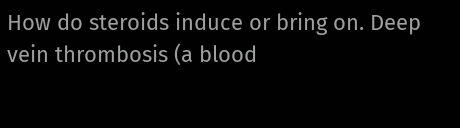How do steroids induce or bring on. Deep vein thrombosis (a blood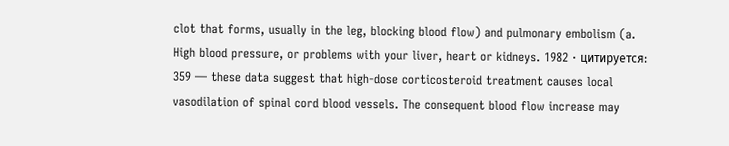clot that forms, usually in the leg, blocking blood flow) and pulmonary embolism (a. High blood pressure, or problems with your liver, heart or kidneys. 1982 · цитируется: 359 — these data suggest that high-dose corticosteroid treatment causes local vasodilation of spinal cord blood vessels. The consequent blood flow increase may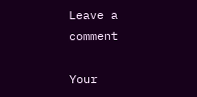Leave a comment

Your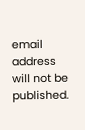email address will not be published.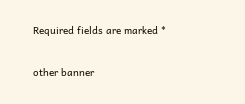Required fields are marked *

other banner